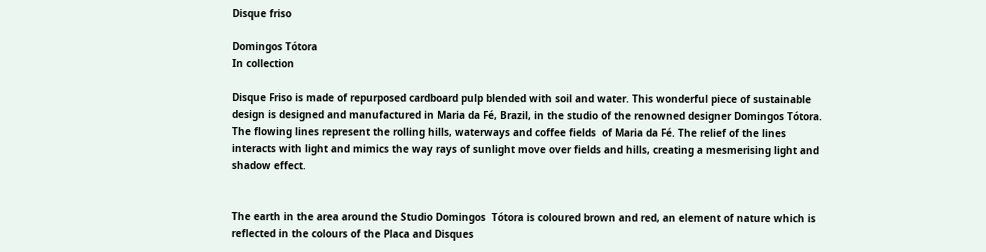Disque friso

Domingos Tótora
In collection

Disque Friso is made of repurposed cardboard pulp blended with soil and water. This wonderful piece of sustainable design is designed and manufactured in Maria da Fé, Brazil, in the studio of the renowned designer Domingos Tótora. The flowing lines represent the rolling hills, waterways and coffee fields  of Maria da Fé. The relief of the lines interacts with light and mimics the way rays of sunlight move over fields and hills, creating a mesmerising light and shadow effect.


The earth in the area around the Studio Domingos  Tótora is coloured brown and red, an element of nature which is reflected in the colours of the Placa and Disques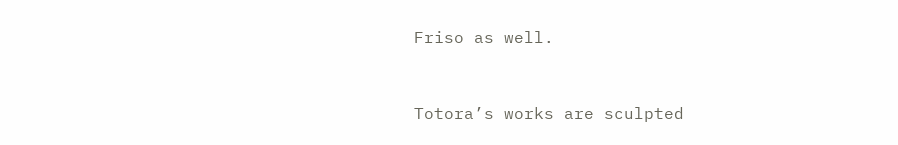Friso as well.


Totora’s works are sculpted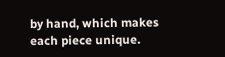by hand, which makes each piece unique.